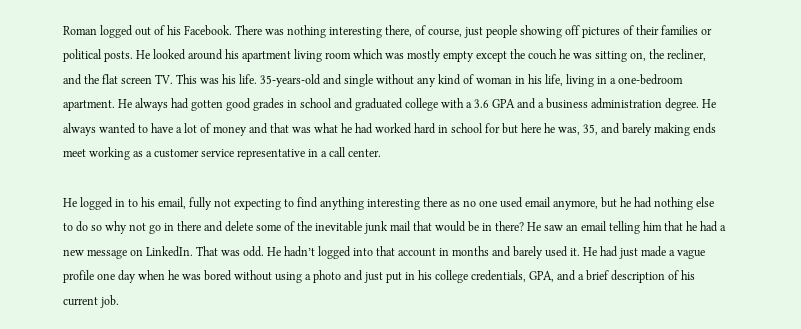Roman logged out of his Facebook. There was nothing interesting there, of course, just people showing off pictures of their families or political posts. He looked around his apartment living room which was mostly empty except the couch he was sitting on, the recliner, and the flat screen TV. This was his life. 35-years-old and single without any kind of woman in his life, living in a one-bedroom apartment. He always had gotten good grades in school and graduated college with a 3.6 GPA and a business administration degree. He always wanted to have a lot of money and that was what he had worked hard in school for but here he was, 35, and barely making ends meet working as a customer service representative in a call center.

He logged in to his email, fully not expecting to find anything interesting there as no one used email anymore, but he had nothing else to do so why not go in there and delete some of the inevitable junk mail that would be in there? He saw an email telling him that he had a new message on LinkedIn. That was odd. He hadn’t logged into that account in months and barely used it. He had just made a vague profile one day when he was bored without using a photo and just put in his college credentials, GPA, and a brief description of his current job.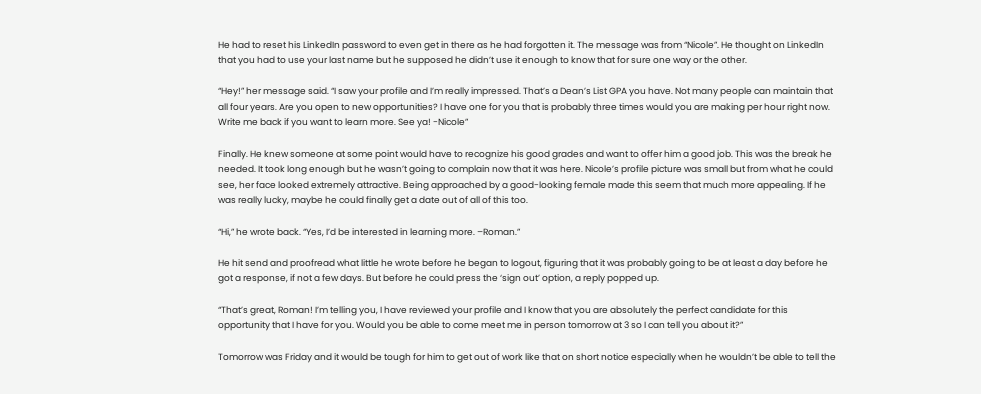He had to reset his LinkedIn password to even get in there as he had forgotten it. The message was from “Nicole”. He thought on LinkedIn that you had to use your last name but he supposed he didn’t use it enough to know that for sure one way or the other.

“Hey!” her message said. “I saw your profile and I’m really impressed. That’s a Dean’s List GPA you have. Not many people can maintain that all four years. Are you open to new opportunities? I have one for you that is probably three times would you are making per hour right now. Write me back if you want to learn more. See ya! -Nicole”

Finally. He knew someone at some point would have to recognize his good grades and want to offer him a good job. This was the break he needed. It took long enough but he wasn’t going to complain now that it was here. Nicole’s profile picture was small but from what he could see, her face looked extremely attractive. Being approached by a good-looking female made this seem that much more appealing. If he was really lucky, maybe he could finally get a date out of all of this too.

“Hi,” he wrote back. “Yes, I’d be interested in learning more. –Roman.”

He hit send and proofread what little he wrote before he began to logout, figuring that it was probably going to be at least a day before he got a response, if not a few days. But before he could press the ‘sign out’ option, a reply popped up.

“That’s great, Roman! I’m telling you, I have reviewed your profile and I know that you are absolutely the perfect candidate for this opportunity that I have for you. Would you be able to come meet me in person tomorrow at 3 so I can tell you about it?”

Tomorrow was Friday and it would be tough for him to get out of work like that on short notice especially when he wouldn’t be able to tell the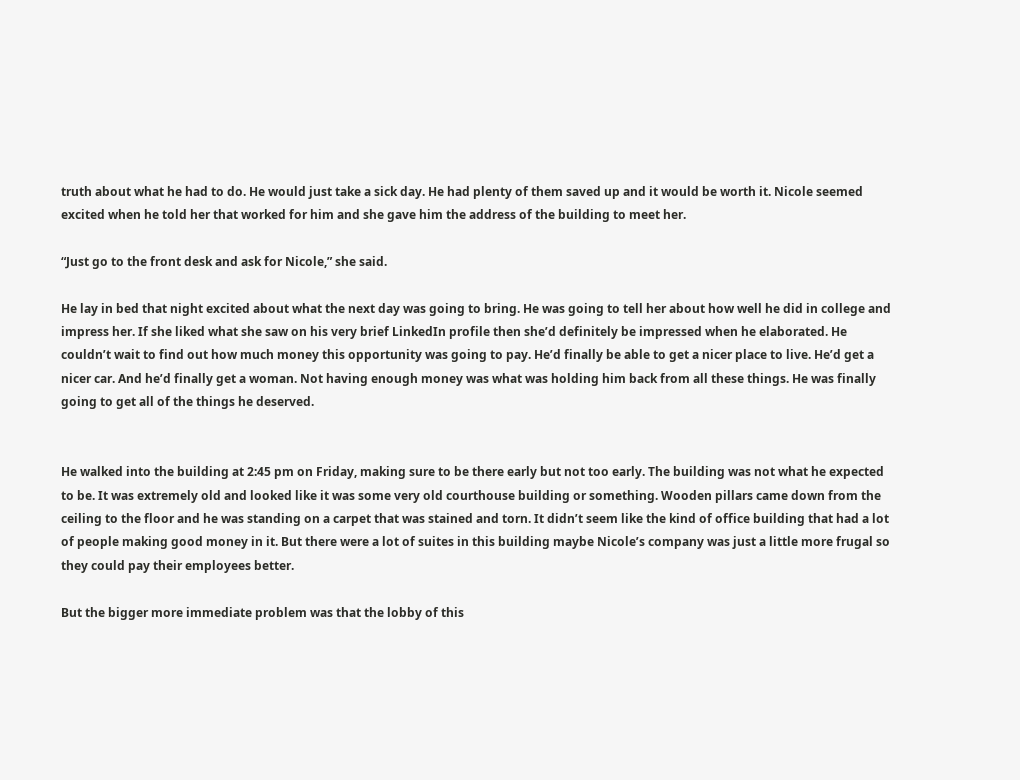truth about what he had to do. He would just take a sick day. He had plenty of them saved up and it would be worth it. Nicole seemed excited when he told her that worked for him and she gave him the address of the building to meet her.

“Just go to the front desk and ask for Nicole,” she said.

He lay in bed that night excited about what the next day was going to bring. He was going to tell her about how well he did in college and impress her. If she liked what she saw on his very brief LinkedIn profile then she’d definitely be impressed when he elaborated. He couldn’t wait to find out how much money this opportunity was going to pay. He’d finally be able to get a nicer place to live. He’d get a nicer car. And he’d finally get a woman. Not having enough money was what was holding him back from all these things. He was finally going to get all of the things he deserved.


He walked into the building at 2:45 pm on Friday, making sure to be there early but not too early. The building was not what he expected to be. It was extremely old and looked like it was some very old courthouse building or something. Wooden pillars came down from the ceiling to the floor and he was standing on a carpet that was stained and torn. It didn’t seem like the kind of office building that had a lot of people making good money in it. But there were a lot of suites in this building maybe Nicole’s company was just a little more frugal so they could pay their employees better.

But the bigger more immediate problem was that the lobby of this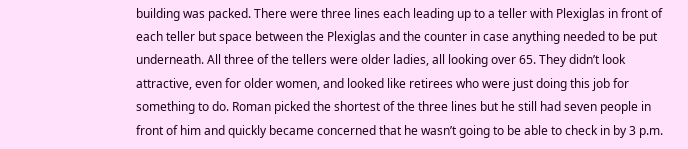building was packed. There were three lines each leading up to a teller with Plexiglas in front of each teller but space between the Plexiglas and the counter in case anything needed to be put underneath. All three of the tellers were older ladies, all looking over 65. They didn’t look attractive, even for older women, and looked like retirees who were just doing this job for something to do. Roman picked the shortest of the three lines but he still had seven people in front of him and quickly became concerned that he wasn’t going to be able to check in by 3 p.m.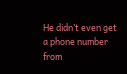He didn’t even get a phone number from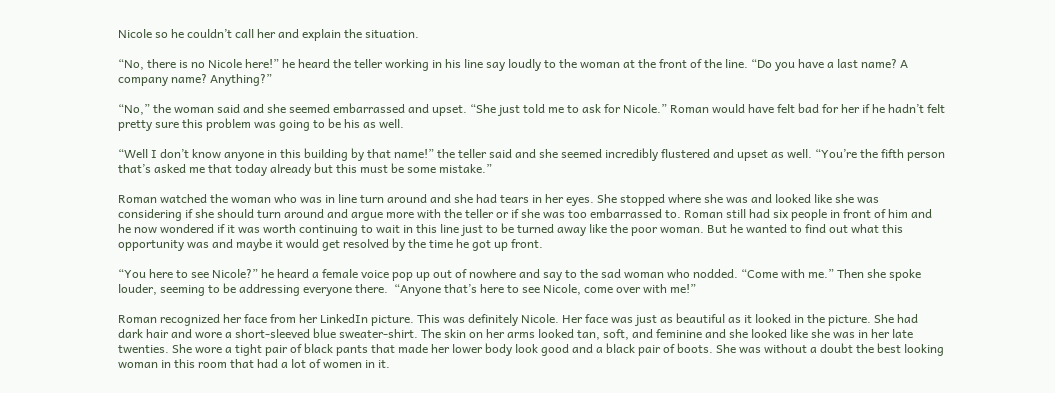Nicole so he couldn’t call her and explain the situation.

“No, there is no Nicole here!” he heard the teller working in his line say loudly to the woman at the front of the line. “Do you have a last name? A company name? Anything?”

“No,” the woman said and she seemed embarrassed and upset. “She just told me to ask for Nicole.” Roman would have felt bad for her if he hadn’t felt pretty sure this problem was going to be his as well.

“Well I don’t know anyone in this building by that name!” the teller said and she seemed incredibly flustered and upset as well. “You’re the fifth person that’s asked me that today already but this must be some mistake.”

Roman watched the woman who was in line turn around and she had tears in her eyes. She stopped where she was and looked like she was considering if she should turn around and argue more with the teller or if she was too embarrassed to. Roman still had six people in front of him and he now wondered if it was worth continuing to wait in this line just to be turned away like the poor woman. But he wanted to find out what this opportunity was and maybe it would get resolved by the time he got up front.

“You here to see Nicole?” he heard a female voice pop up out of nowhere and say to the sad woman who nodded. “Come with me.” Then she spoke louder, seeming to be addressing everyone there.  “Anyone that’s here to see Nicole, come over with me!”

Roman recognized her face from her LinkedIn picture. This was definitely Nicole. Her face was just as beautiful as it looked in the picture. She had dark hair and wore a short-sleeved blue sweater-shirt. The skin on her arms looked tan, soft, and feminine and she looked like she was in her late twenties. She wore a tight pair of black pants that made her lower body look good and a black pair of boots. She was without a doubt the best looking woman in this room that had a lot of women in it.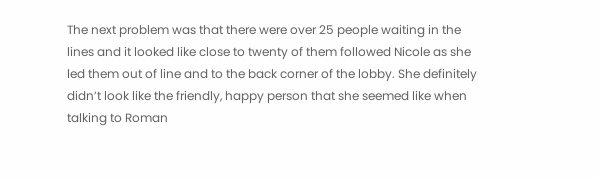The next problem was that there were over 25 people waiting in the lines and it looked like close to twenty of them followed Nicole as she led them out of line and to the back corner of the lobby. She definitely didn’t look like the friendly, happy person that she seemed like when talking to Roman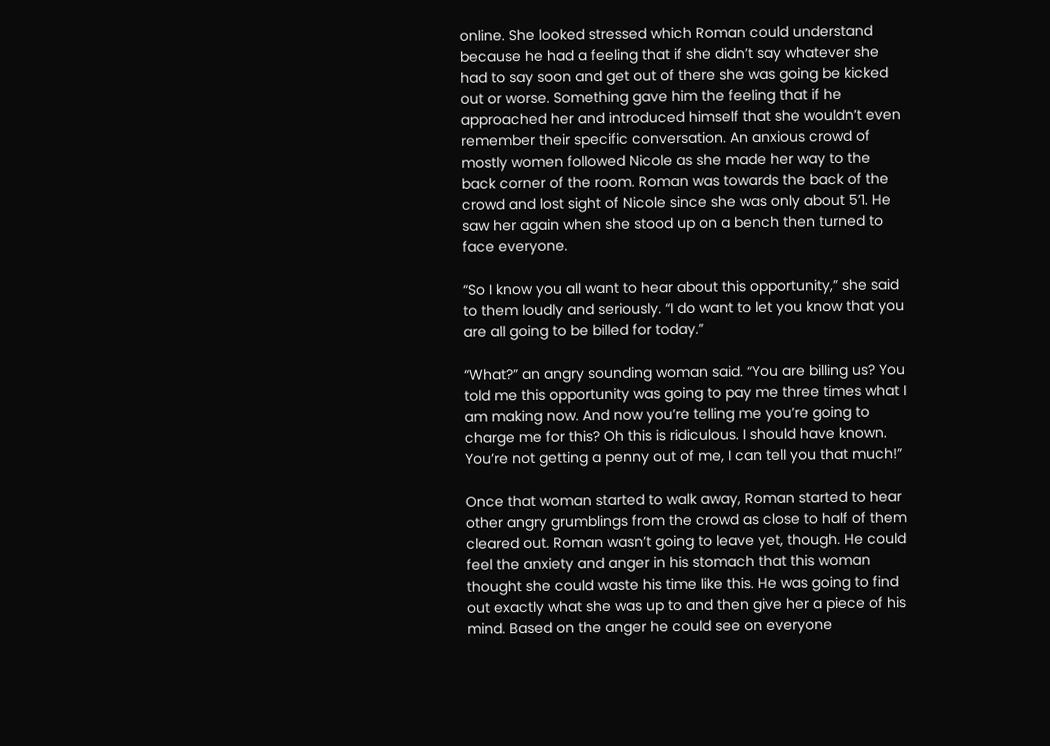online. She looked stressed which Roman could understand because he had a feeling that if she didn’t say whatever she had to say soon and get out of there she was going be kicked out or worse. Something gave him the feeling that if he approached her and introduced himself that she wouldn’t even remember their specific conversation. An anxious crowd of mostly women followed Nicole as she made her way to the back corner of the room. Roman was towards the back of the crowd and lost sight of Nicole since she was only about 5’1. He saw her again when she stood up on a bench then turned to face everyone.

“So I know you all want to hear about this opportunity,” she said to them loudly and seriously. “I do want to let you know that you are all going to be billed for today.”

“What?” an angry sounding woman said. “You are billing us? You told me this opportunity was going to pay me three times what I am making now. And now you’re telling me you’re going to charge me for this? Oh this is ridiculous. I should have known. You’re not getting a penny out of me, I can tell you that much!”

Once that woman started to walk away, Roman started to hear other angry grumblings from the crowd as close to half of them cleared out. Roman wasn’t going to leave yet, though. He could feel the anxiety and anger in his stomach that this woman thought she could waste his time like this. He was going to find out exactly what she was up to and then give her a piece of his mind. Based on the anger he could see on everyone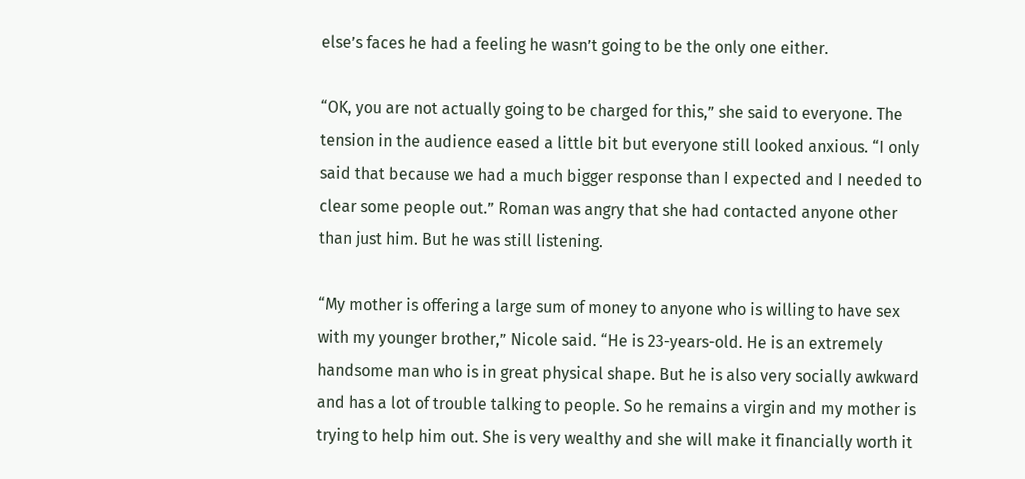else’s faces he had a feeling he wasn’t going to be the only one either.

“OK, you are not actually going to be charged for this,” she said to everyone. The tension in the audience eased a little bit but everyone still looked anxious. “I only said that because we had a much bigger response than I expected and I needed to clear some people out.” Roman was angry that she had contacted anyone other than just him. But he was still listening.

“My mother is offering a large sum of money to anyone who is willing to have sex with my younger brother,” Nicole said. “He is 23-years-old. He is an extremely handsome man who is in great physical shape. But he is also very socially awkward and has a lot of trouble talking to people. So he remains a virgin and my mother is trying to help him out. She is very wealthy and she will make it financially worth it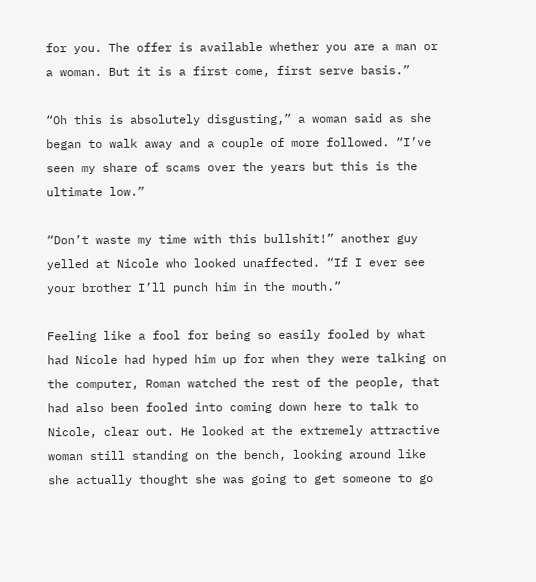for you. The offer is available whether you are a man or a woman. But it is a first come, first serve basis.”

“Oh this is absolutely disgusting,” a woman said as she began to walk away and a couple of more followed. “I’ve seen my share of scams over the years but this is the ultimate low.”

“Don’t waste my time with this bullshit!” another guy yelled at Nicole who looked unaffected. “If I ever see your brother I’ll punch him in the mouth.”

Feeling like a fool for being so easily fooled by what had Nicole had hyped him up for when they were talking on the computer, Roman watched the rest of the people, that had also been fooled into coming down here to talk to Nicole, clear out. He looked at the extremely attractive woman still standing on the bench, looking around like she actually thought she was going to get someone to go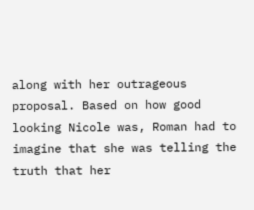along with her outrageous proposal. Based on how good looking Nicole was, Roman had to imagine that she was telling the truth that her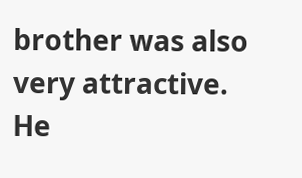brother was also very attractive. He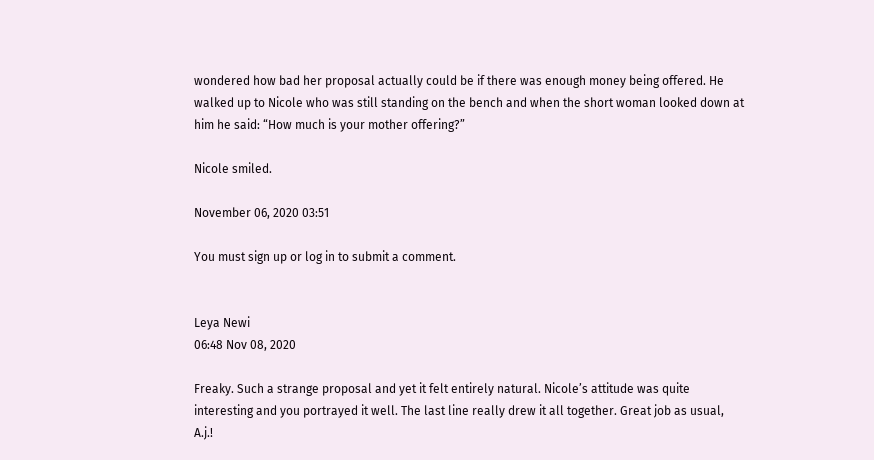wondered how bad her proposal actually could be if there was enough money being offered. He walked up to Nicole who was still standing on the bench and when the short woman looked down at him he said: “How much is your mother offering?”

Nicole smiled.

November 06, 2020 03:51

You must sign up or log in to submit a comment.


Leya Newi
06:48 Nov 08, 2020

Freaky. Such a strange proposal and yet it felt entirely natural. Nicole’s attitude was quite interesting and you portrayed it well. The last line really drew it all together. Great job as usual, A.j.!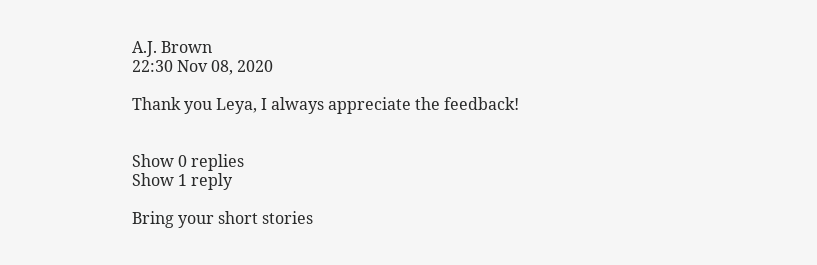A.J. Brown
22:30 Nov 08, 2020

Thank you Leya, I always appreciate the feedback!


Show 0 replies
Show 1 reply

Bring your short stories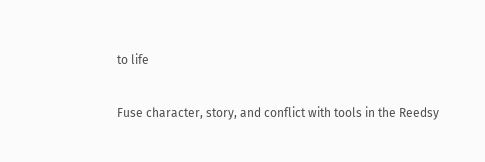to life

Fuse character, story, and conflict with tools in the Reedsy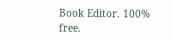Book Editor. 100% free.